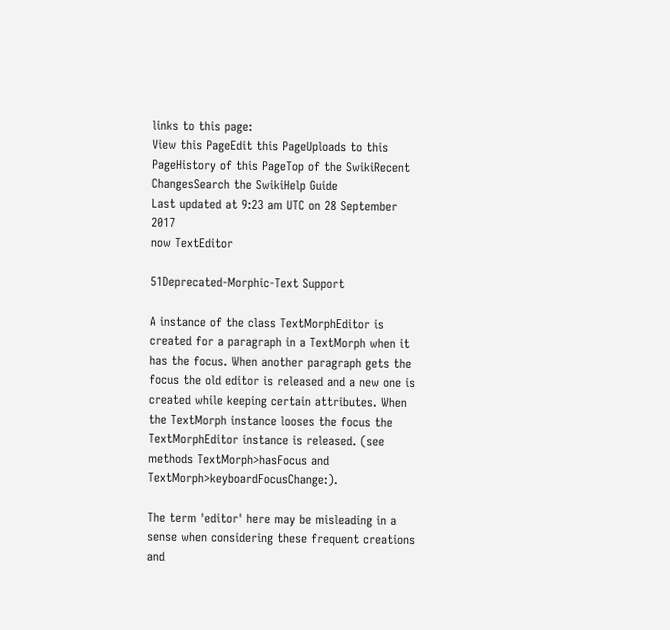links to this page:
View this PageEdit this PageUploads to this PageHistory of this PageTop of the SwikiRecent ChangesSearch the SwikiHelp Guide
Last updated at 9:23 am UTC on 28 September 2017
now TextEditor

51Deprecated-Morphic-Text Support

A instance of the class TextMorphEditor is created for a paragraph in a TextMorph when it has the focus. When another paragraph gets the focus the old editor is released and a new one is created while keeping certain attributes. When the TextMorph instance looses the focus the TextMorphEditor instance is released. (see methods TextMorph>hasFocus and TextMorph>keyboardFocusChange:).

The term 'editor' here may be misleading in a sense when considering these frequent creations and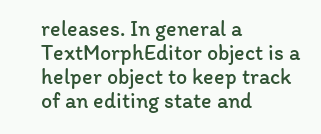releases. In general a TextMorphEditor object is a helper object to keep track of an editing state and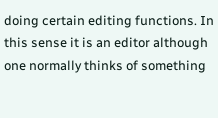doing certain editing functions. In this sense it is an editor although one normally thinks of something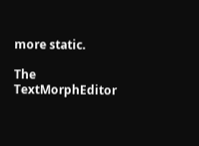more static.

The TextMorphEditor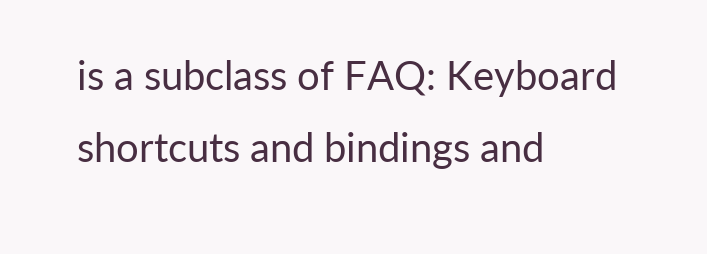is a subclass of FAQ: Keyboard shortcuts and bindings and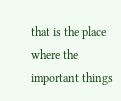that is the place where the important things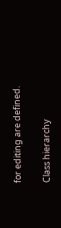for editing are defined.

Class hierarchy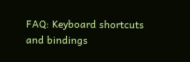FAQ: Keyboard shortcuts and bindings